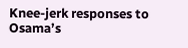Knee-jerk responses to Osama’s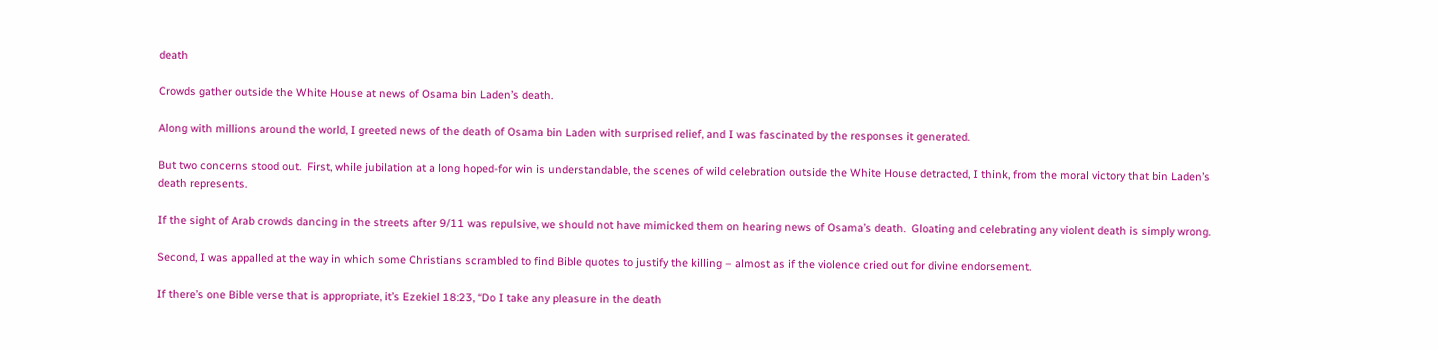death

Crowds gather outside the White House at news of Osama bin Laden’s death.

Along with millions around the world, I greeted news of the death of Osama bin Laden with surprised relief, and I was fascinated by the responses it generated.

But two concerns stood out.  First, while jubilation at a long hoped-for win is understandable, the scenes of wild celebration outside the White House detracted, I think, from the moral victory that bin Laden’s death represents.

If the sight of Arab crowds dancing in the streets after 9/11 was repulsive, we should not have mimicked them on hearing news of Osama’s death.  Gloating and celebrating any violent death is simply wrong.

Second, I was appalled at the way in which some Christians scrambled to find Bible quotes to justify the killing – almost as if the violence cried out for divine endorsement.

If there’s one Bible verse that is appropriate, it’s Ezekiel 18:23, “Do I take any pleasure in the death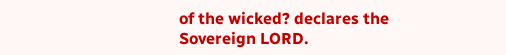of the wicked? declares the Sovereign LORD.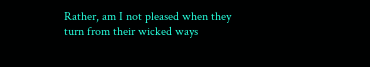Rather, am I not pleased when they turn from their wicked ways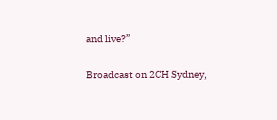and live?”

Broadcast on 2CH Sydney,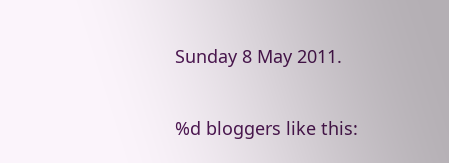Sunday 8 May 2011.

%d bloggers like this: